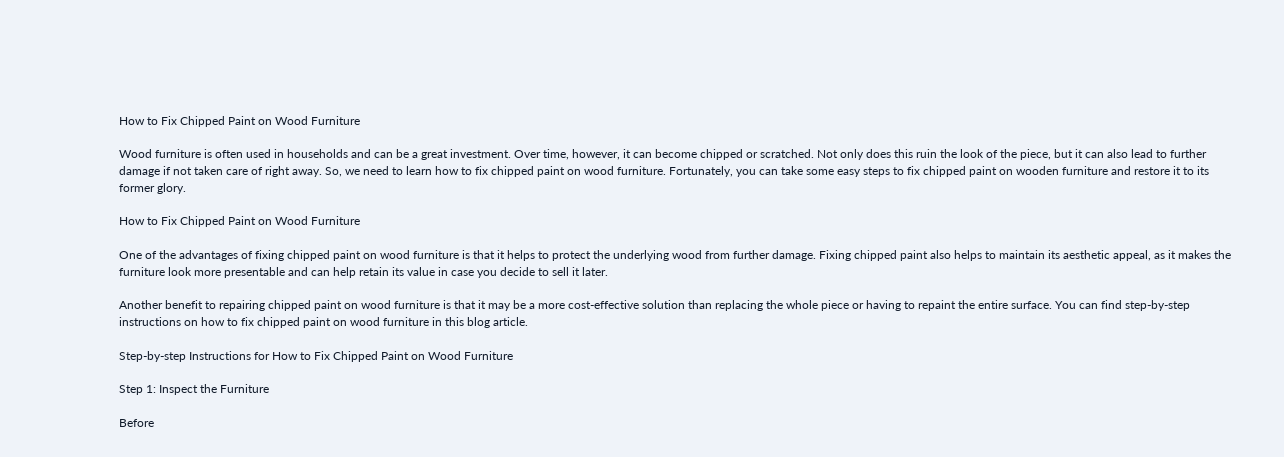How to Fix Chipped Paint on Wood Furniture

Wood furniture is often used in households and can be a great investment. Over time, however, it can become chipped or scratched. Not only does this ruin the look of the piece, but it can also lead to further damage if not taken care of right away. So, we need to learn how to fix chipped paint on wood furniture. Fortunately, you can take some easy steps to fix chipped paint on wooden furniture and restore it to its former glory.

How to Fix Chipped Paint on Wood Furniture

One of the advantages of fixing chipped paint on wood furniture is that it helps to protect the underlying wood from further damage. Fixing chipped paint also helps to maintain its aesthetic appeal, as it makes the furniture look more presentable and can help retain its value in case you decide to sell it later.

Another benefit to repairing chipped paint on wood furniture is that it may be a more cost-effective solution than replacing the whole piece or having to repaint the entire surface. You can find step-by-step instructions on how to fix chipped paint on wood furniture in this blog article.

Step-by-step Instructions for How to Fix Chipped Paint on Wood Furniture

Step 1: Inspect the Furniture

Before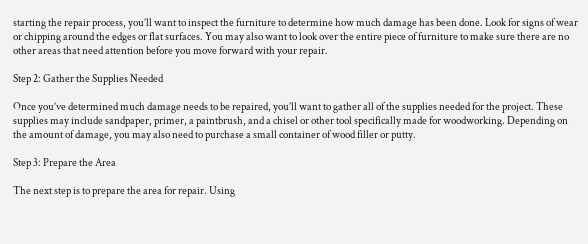starting the repair process, you’ll want to inspect the furniture to determine how much damage has been done. Look for signs of wear or chipping around the edges or flat surfaces. You may also want to look over the entire piece of furniture to make sure there are no other areas that need attention before you move forward with your repair.

Step 2: Gather the Supplies Needed

Once you’ve determined much damage needs to be repaired, you’ll want to gather all of the supplies needed for the project. These supplies may include sandpaper, primer, a paintbrush, and a chisel or other tool specifically made for woodworking. Depending on the amount of damage, you may also need to purchase a small container of wood filler or putty.

Step 3: Prepare the Area

The next step is to prepare the area for repair. Using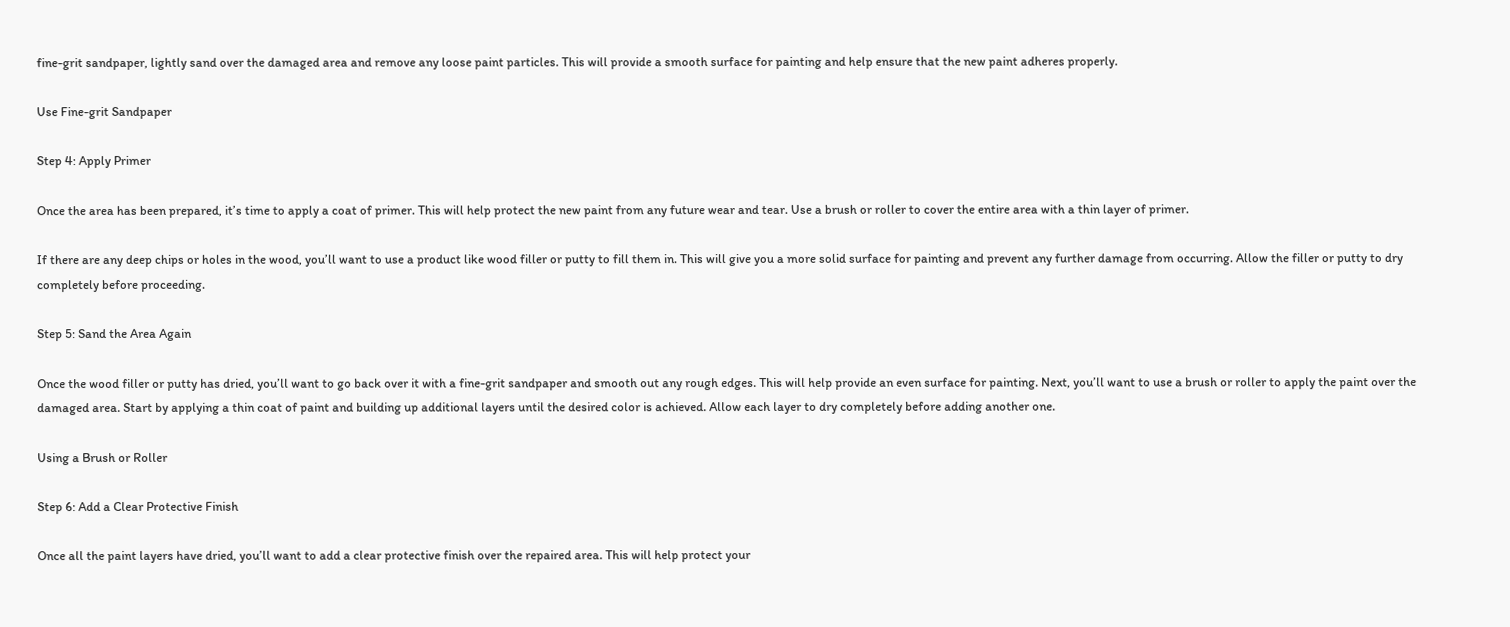fine-grit sandpaper, lightly sand over the damaged area and remove any loose paint particles. This will provide a smooth surface for painting and help ensure that the new paint adheres properly.

Use Fine-grit Sandpaper

Step 4: Apply Primer

Once the area has been prepared, it’s time to apply a coat of primer. This will help protect the new paint from any future wear and tear. Use a brush or roller to cover the entire area with a thin layer of primer.

If there are any deep chips or holes in the wood, you’ll want to use a product like wood filler or putty to fill them in. This will give you a more solid surface for painting and prevent any further damage from occurring. Allow the filler or putty to dry completely before proceeding.

Step 5: Sand the Area Again

Once the wood filler or putty has dried, you’ll want to go back over it with a fine-grit sandpaper and smooth out any rough edges. This will help provide an even surface for painting. Next, you’ll want to use a brush or roller to apply the paint over the damaged area. Start by applying a thin coat of paint and building up additional layers until the desired color is achieved. Allow each layer to dry completely before adding another one.

Using a Brush or Roller

Step 6: Add a Clear Protective Finish

Once all the paint layers have dried, you’ll want to add a clear protective finish over the repaired area. This will help protect your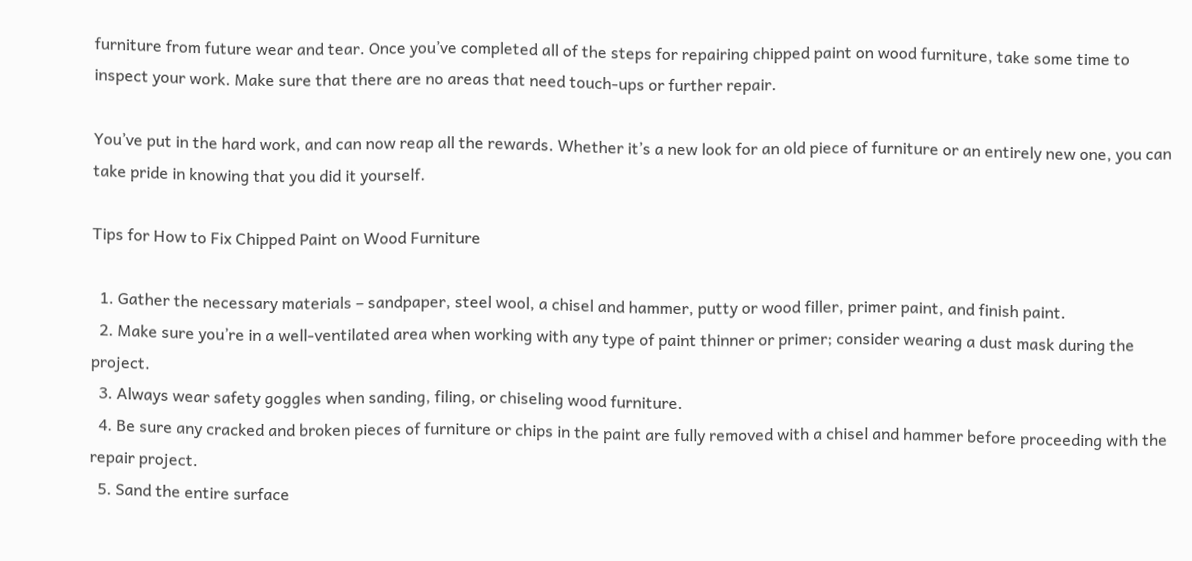furniture from future wear and tear. Once you’ve completed all of the steps for repairing chipped paint on wood furniture, take some time to inspect your work. Make sure that there are no areas that need touch-ups or further repair.

You’ve put in the hard work, and can now reap all the rewards. Whether it’s a new look for an old piece of furniture or an entirely new one, you can take pride in knowing that you did it yourself.

Tips for How to Fix Chipped Paint on Wood Furniture

  1. Gather the necessary materials – sandpaper, steel wool, a chisel and hammer, putty or wood filler, primer paint, and finish paint.
  2. Make sure you’re in a well-ventilated area when working with any type of paint thinner or primer; consider wearing a dust mask during the project.
  3. Always wear safety goggles when sanding, filing, or chiseling wood furniture.
  4. Be sure any cracked and broken pieces of furniture or chips in the paint are fully removed with a chisel and hammer before proceeding with the repair project.
  5. Sand the entire surface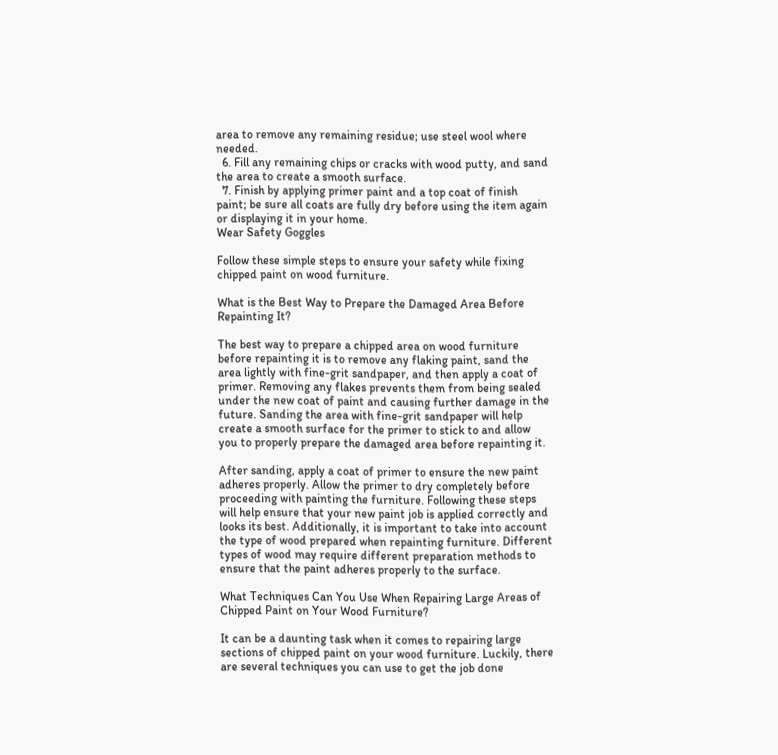area to remove any remaining residue; use steel wool where needed.
  6. Fill any remaining chips or cracks with wood putty, and sand the area to create a smooth surface.
  7. Finish by applying primer paint and a top coat of finish paint; be sure all coats are fully dry before using the item again or displaying it in your home.
Wear Safety Goggles

Follow these simple steps to ensure your safety while fixing chipped paint on wood furniture.

What is the Best Way to Prepare the Damaged Area Before Repainting It?

The best way to prepare a chipped area on wood furniture before repainting it is to remove any flaking paint, sand the area lightly with fine-grit sandpaper, and then apply a coat of primer. Removing any flakes prevents them from being sealed under the new coat of paint and causing further damage in the future. Sanding the area with fine-grit sandpaper will help create a smooth surface for the primer to stick to and allow you to properly prepare the damaged area before repainting it.

After sanding, apply a coat of primer to ensure the new paint adheres properly. Allow the primer to dry completely before proceeding with painting the furniture. Following these steps will help ensure that your new paint job is applied correctly and looks its best. Additionally, it is important to take into account the type of wood prepared when repainting furniture. Different types of wood may require different preparation methods to ensure that the paint adheres properly to the surface.

What Techniques Can You Use When Repairing Large Areas of Chipped Paint on Your Wood Furniture?

It can be a daunting task when it comes to repairing large sections of chipped paint on your wood furniture. Luckily, there are several techniques you can use to get the job done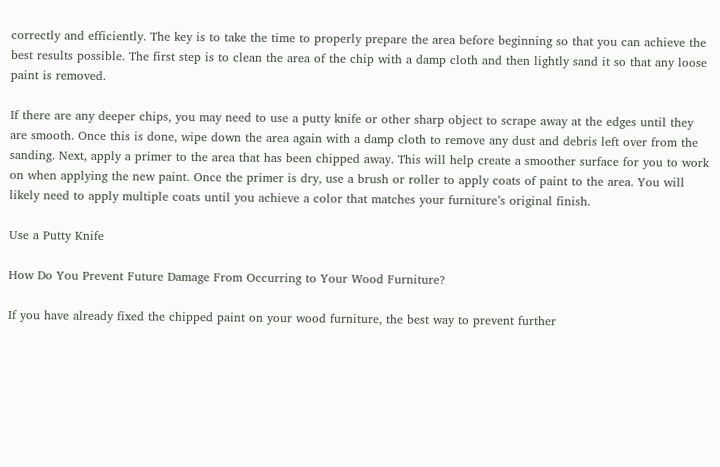correctly and efficiently. The key is to take the time to properly prepare the area before beginning so that you can achieve the best results possible. The first step is to clean the area of the chip with a damp cloth and then lightly sand it so that any loose paint is removed.

If there are any deeper chips, you may need to use a putty knife or other sharp object to scrape away at the edges until they are smooth. Once this is done, wipe down the area again with a damp cloth to remove any dust and debris left over from the sanding. Next, apply a primer to the area that has been chipped away. This will help create a smoother surface for you to work on when applying the new paint. Once the primer is dry, use a brush or roller to apply coats of paint to the area. You will likely need to apply multiple coats until you achieve a color that matches your furniture’s original finish.

Use a Putty Knife

How Do You Prevent Future Damage From Occurring to Your Wood Furniture?

If you have already fixed the chipped paint on your wood furniture, the best way to prevent further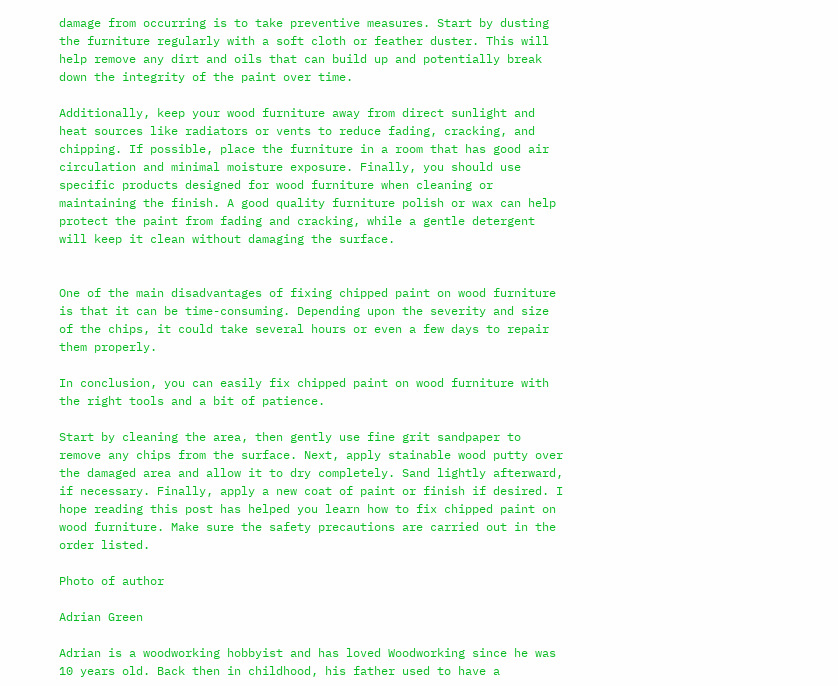damage from occurring is to take preventive measures. Start by dusting the furniture regularly with a soft cloth or feather duster. This will help remove any dirt and oils that can build up and potentially break down the integrity of the paint over time.

Additionally, keep your wood furniture away from direct sunlight and heat sources like radiators or vents to reduce fading, cracking, and chipping. If possible, place the furniture in a room that has good air circulation and minimal moisture exposure. Finally, you should use specific products designed for wood furniture when cleaning or maintaining the finish. A good quality furniture polish or wax can help protect the paint from fading and cracking, while a gentle detergent will keep it clean without damaging the surface.


One of the main disadvantages of fixing chipped paint on wood furniture is that it can be time-consuming. Depending upon the severity and size of the chips, it could take several hours or even a few days to repair them properly.

In conclusion, you can easily fix chipped paint on wood furniture with the right tools and a bit of patience.

Start by cleaning the area, then gently use fine grit sandpaper to remove any chips from the surface. Next, apply stainable wood putty over the damaged area and allow it to dry completely. Sand lightly afterward, if necessary. Finally, apply a new coat of paint or finish if desired. I hope reading this post has helped you learn how to fix chipped paint on wood furniture. Make sure the safety precautions are carried out in the order listed.

Photo of author

Adrian Green

Adrian is a woodworking hobbyist and has loved Woodworking since he was 10 years old. Back then in childhood, his father used to have a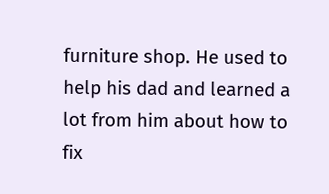furniture shop. He used to help his dad and learned a lot from him about how to fix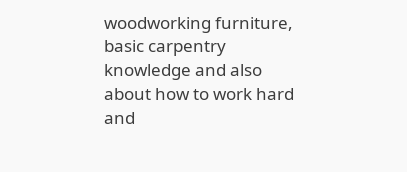woodworking furniture, basic carpentry knowledge and also about how to work hard and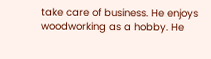take care of business. He enjoys woodworking as a hobby. He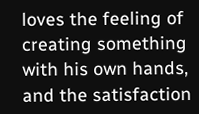loves the feeling of creating something with his own hands, and the satisfaction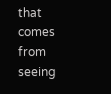that comes from seeing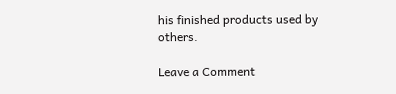his finished products used by others.

Leave a Comment